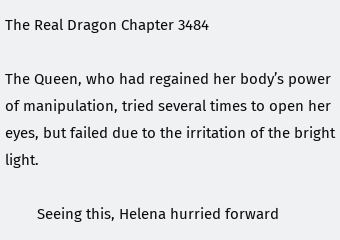The Real Dragon Chapter 3484

The Queen, who had regained her body’s power of manipulation, tried several times to open her eyes, but failed due to the irritation of the bright light.

        Seeing this, Helena hurried forward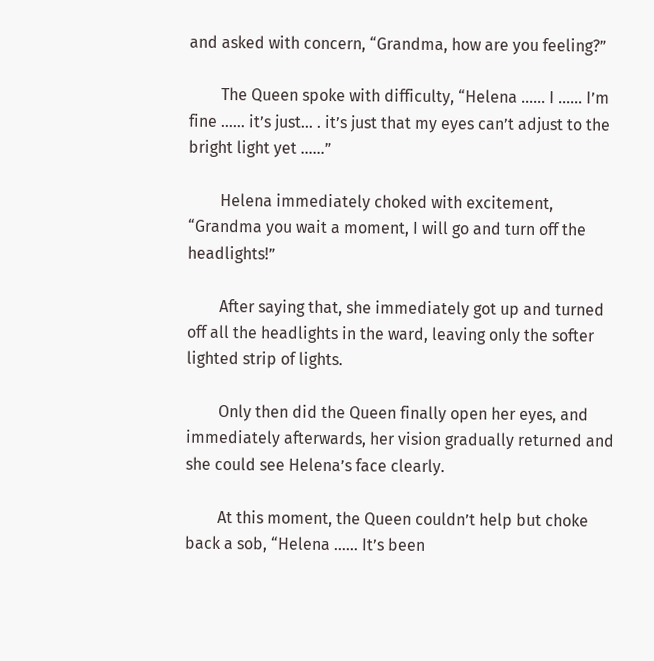and asked with concern, “Grandma, how are you feeling?”

        The Queen spoke with difficulty, “Helena …… I …… I’m fine …… it’s just… . it’s just that my eyes can’t adjust to the bright light yet ……”

        Helena immediately choked with excitement, “Grandma you wait a moment, I will go and turn off the headlights!”

        After saying that, she immediately got up and turned off all the headlights in the ward, leaving only the softer lighted strip of lights.

        Only then did the Queen finally open her eyes, and immediately afterwards, her vision gradually returned and she could see Helena’s face clearly.

        At this moment, the Queen couldn’t help but choke back a sob, “Helena …… It’s been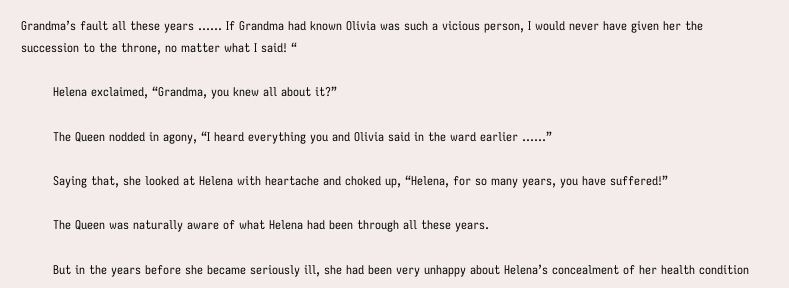Grandma’s fault all these years …… If Grandma had known Olivia was such a vicious person, I would never have given her the succession to the throne, no matter what I said! “

        Helena exclaimed, “Grandma, you knew all about it?”

        The Queen nodded in agony, “I heard everything you and Olivia said in the ward earlier ……”

        Saying that, she looked at Helena with heartache and choked up, “Helena, for so many years, you have suffered!”

        The Queen was naturally aware of what Helena had been through all these years.

        But in the years before she became seriously ill, she had been very unhappy about Helena’s concealment of her health condition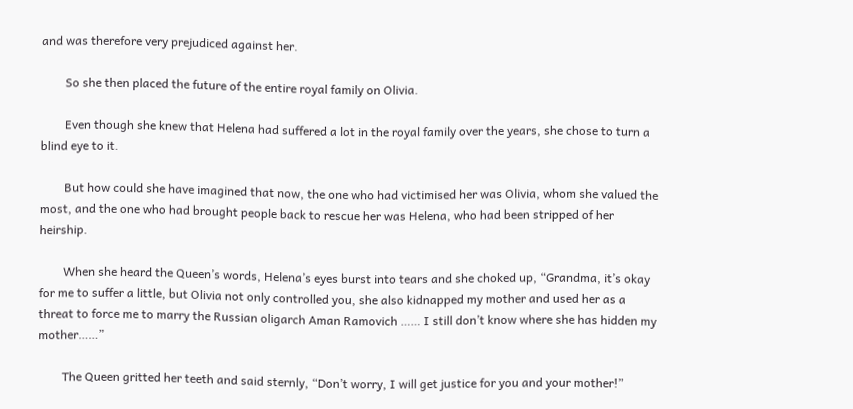and was therefore very prejudiced against her.

        So she then placed the future of the entire royal family on Olivia.

        Even though she knew that Helena had suffered a lot in the royal family over the years, she chose to turn a blind eye to it.

        But how could she have imagined that now, the one who had victimised her was Olivia, whom she valued the most, and the one who had brought people back to rescue her was Helena, who had been stripped of her heirship.

        When she heard the Queen’s words, Helena’s eyes burst into tears and she choked up, “Grandma, it’s okay for me to suffer a little, but Olivia not only controlled you, she also kidnapped my mother and used her as a threat to force me to marry the Russian oligarch Aman Ramovich …… I still don’t know where she has hidden my mother……”

        The Queen gritted her teeth and said sternly, “Don’t worry, I will get justice for you and your mother!”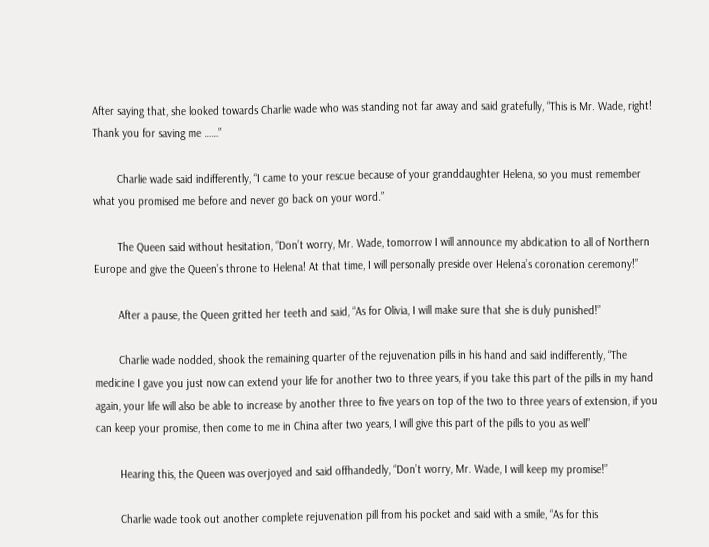After saying that, she looked towards Charlie wade who was standing not far away and said gratefully, “This is Mr. Wade, right! Thank you for saving me ……”

        Charlie wade said indifferently, “I came to your rescue because of your granddaughter Helena, so you must remember what you promised me before and never go back on your word.”

        The Queen said without hesitation, “Don’t worry, Mr. Wade, tomorrow I will announce my abdication to all of Northern Europe and give the Queen’s throne to Helena! At that time, I will personally preside over Helena’s coronation ceremony!”

        After a pause, the Queen gritted her teeth and said, “As for Olivia, I will make sure that she is duly punished!”

        Charlie wade nodded, shook the remaining quarter of the rejuvenation pills in his hand and said indifferently, “The medicine I gave you just now can extend your life for another two to three years, if you take this part of the pills in my hand again, your life will also be able to increase by another three to five years on top of the two to three years of extension, if you can keep your promise, then come to me in China after two years, I will give this part of the pills to you as well”

        Hearing this, the Queen was overjoyed and said offhandedly, “Don’t worry, Mr. Wade, I will keep my promise!”

        Charlie wade took out another complete rejuvenation pill from his pocket and said with a smile, “As for this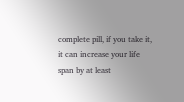complete pill, if you take it, it can increase your life span by at least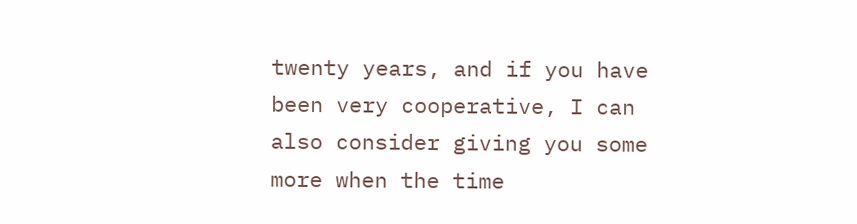twenty years, and if you have been very cooperative, I can also consider giving you some more when the time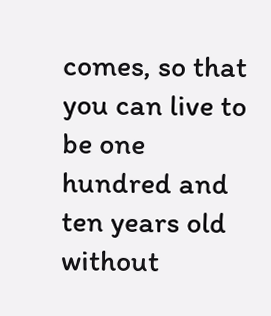comes, so that you can live to be one hundred and ten years old without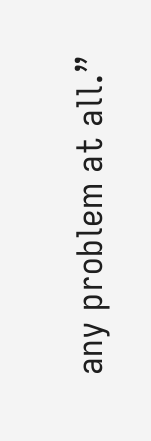any problem at all.”